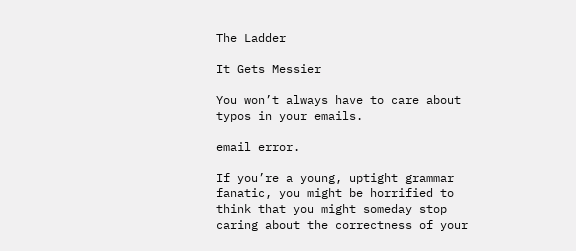The Ladder

It Gets Messier

You won’t always have to care about typos in your emails.

email error.

If you’re a young, uptight grammar fanatic, you might be horrified to think that you might someday stop caring about the correctness of your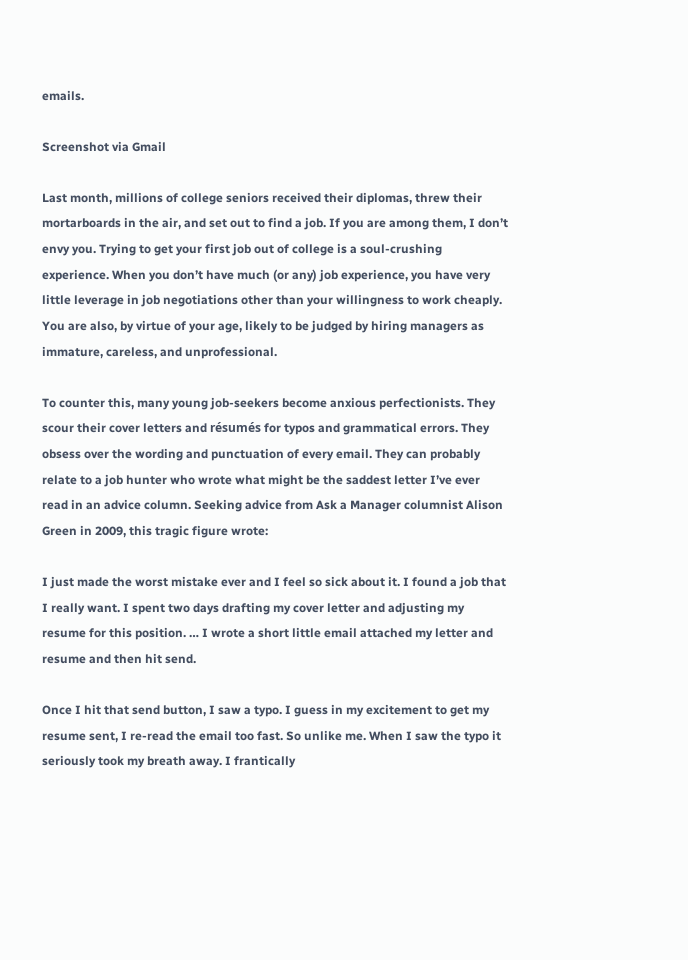emails.

Screenshot via Gmail

Last month, millions of college seniors received their diplomas, threw their mortarboards in the air, and set out to find a job. If you are among them, I don’t envy you. Trying to get your first job out of college is a soul-crushing experience. When you don’t have much (or any) job experience, you have very little leverage in job negotiations other than your willingness to work cheaply. You are also, by virtue of your age, likely to be judged by hiring managers as immature, careless, and unprofessional.

To counter this, many young job-seekers become anxious perfectionists. They scour their cover letters and résumés for typos and grammatical errors. They obsess over the wording and punctuation of every email. They can probably relate to a job hunter who wrote what might be the saddest letter I’ve ever read in an advice column. Seeking advice from Ask a Manager columnist Alison Green in 2009, this tragic figure wrote:

I just made the worst mistake ever and I feel so sick about it. I found a job that I really want. I spent two days drafting my cover letter and adjusting my resume for this position. … I wrote a short little email attached my letter and resume and then hit send.

Once I hit that send button, I saw a typo. I guess in my excitement to get my resume sent, I re-read the email too fast. So unlike me. When I saw the typo it seriously took my breath away. I frantically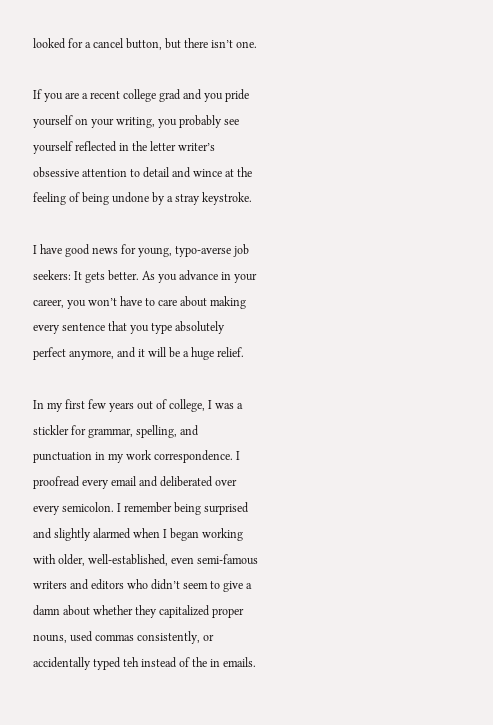looked for a cancel button, but there isn’t one.

If you are a recent college grad and you pride yourself on your writing, you probably see yourself reflected in the letter writer’s obsessive attention to detail and wince at the feeling of being undone by a stray keystroke.

I have good news for young, typo-averse job seekers: It gets better. As you advance in your career, you won’t have to care about making every sentence that you type absolutely perfect anymore, and it will be a huge relief.

In my first few years out of college, I was a stickler for grammar, spelling, and punctuation in my work correspondence. I proofread every email and deliberated over every semicolon. I remember being surprised and slightly alarmed when I began working with older, well-established, even semi-famous writers and editors who didn’t seem to give a damn about whether they capitalized proper nouns, used commas consistently, or accidentally typed teh instead of the in emails.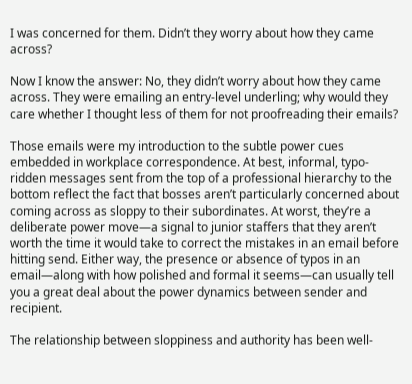I was concerned for them. Didn’t they worry about how they came across?

Now I know the answer: No, they didn’t worry about how they came across. They were emailing an entry-level underling; why would they care whether I thought less of them for not proofreading their emails?

Those emails were my introduction to the subtle power cues embedded in workplace correspondence. At best, informal, typo-ridden messages sent from the top of a professional hierarchy to the bottom reflect the fact that bosses aren’t particularly concerned about coming across as sloppy to their subordinates. At worst, they’re a deliberate power move—a signal to junior staffers that they aren’t worth the time it would take to correct the mistakes in an email before hitting send. Either way, the presence or absence of typos in an email—along with how polished and formal it seems—can usually tell you a great deal about the power dynamics between sender and recipient.

The relationship between sloppiness and authority has been well-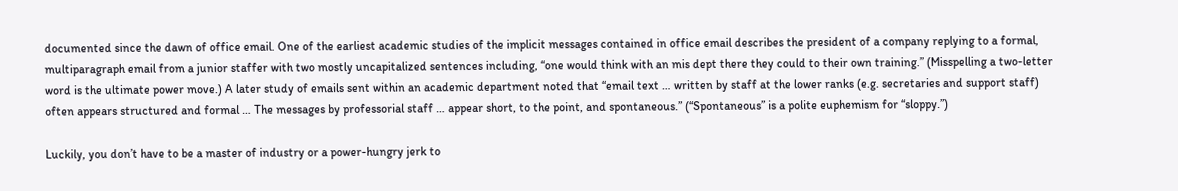documented since the dawn of office email. One of the earliest academic studies of the implicit messages contained in office email describes the president of a company replying to a formal, multiparagraph email from a junior staffer with two mostly uncapitalized sentences including, “one would think with an mis dept there they could to their own training.” (Misspelling a two-letter word is the ultimate power move.) A later study of emails sent within an academic department noted that “email text … written by staff at the lower ranks (e.g. secretaries and support staff) often appears structured and formal … The messages by professorial staff … appear short, to the point, and spontaneous.” (“Spontaneous” is a polite euphemism for “sloppy.”)

Luckily, you don’t have to be a master of industry or a power-hungry jerk to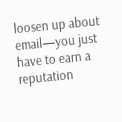loosen up about email—you just have to earn a reputation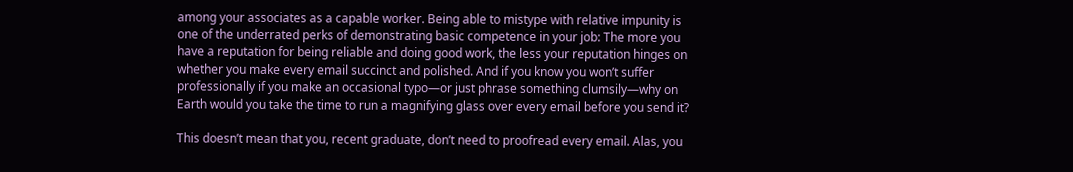among your associates as a capable worker. Being able to mistype with relative impunity is one of the underrated perks of demonstrating basic competence in your job: The more you have a reputation for being reliable and doing good work, the less your reputation hinges on whether you make every email succinct and polished. And if you know you won’t suffer professionally if you make an occasional typo—or just phrase something clumsily—why on Earth would you take the time to run a magnifying glass over every email before you send it?

This doesn’t mean that you, recent graduate, don’t need to proofread every email. Alas, you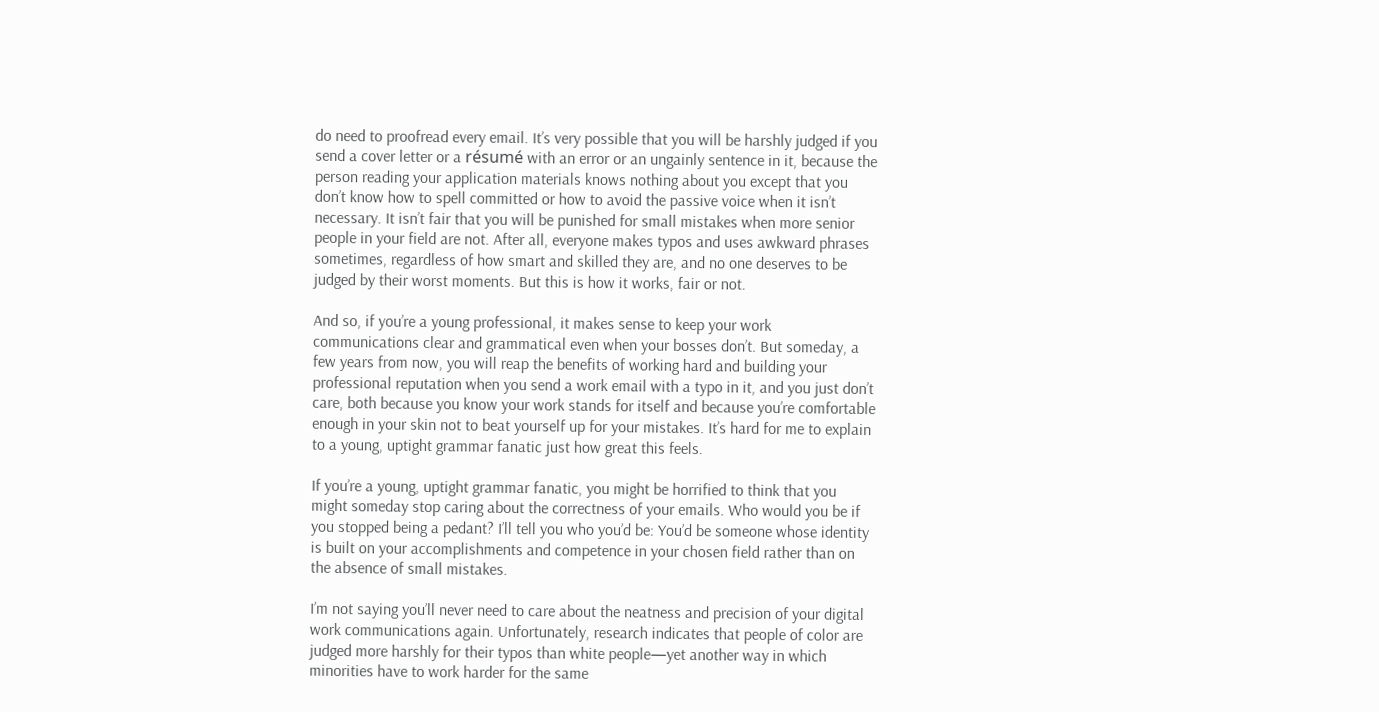do need to proofread every email. It’s very possible that you will be harshly judged if you send a cover letter or a résumé with an error or an ungainly sentence in it, because the person reading your application materials knows nothing about you except that you don’t know how to spell committed or how to avoid the passive voice when it isn’t necessary. It isn’t fair that you will be punished for small mistakes when more senior people in your field are not. After all, everyone makes typos and uses awkward phrases sometimes, regardless of how smart and skilled they are, and no one deserves to be judged by their worst moments. But this is how it works, fair or not.

And so, if you’re a young professional, it makes sense to keep your work communications clear and grammatical even when your bosses don’t. But someday, a few years from now, you will reap the benefits of working hard and building your professional reputation when you send a work email with a typo in it, and you just don’t care, both because you know your work stands for itself and because you’re comfortable enough in your skin not to beat yourself up for your mistakes. It’s hard for me to explain to a young, uptight grammar fanatic just how great this feels.

If you’re a young, uptight grammar fanatic, you might be horrified to think that you might someday stop caring about the correctness of your emails. Who would you be if you stopped being a pedant? I’ll tell you who you’d be: You’d be someone whose identity is built on your accomplishments and competence in your chosen field rather than on the absence of small mistakes.

I’m not saying you’ll never need to care about the neatness and precision of your digital work communications again. Unfortunately, research indicates that people of color are judged more harshly for their typos than white people—yet another way in which minorities have to work harder for the same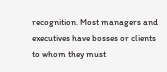recognition. Most managers and executives have bosses or clients to whom they must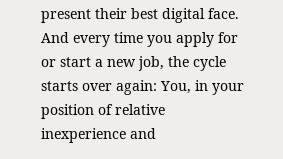present their best digital face. And every time you apply for or start a new job, the cycle starts over again: You, in your position of relative inexperience and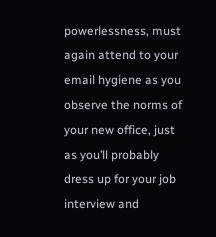powerlessness, must again attend to your email hygiene as you observe the norms of your new office, just as you’ll probably dress up for your job interview and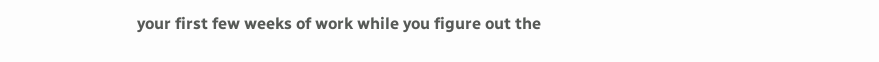your first few weeks of work while you figure out the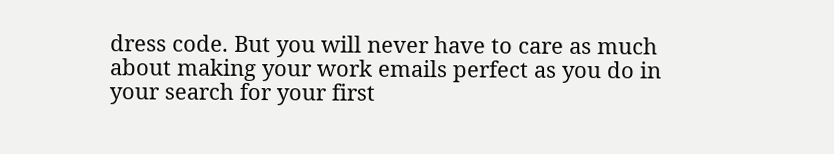dress code. But you will never have to care as much about making your work emails perfect as you do in your search for your first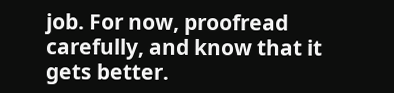job. For now, proofread carefully, and know that it gets better.